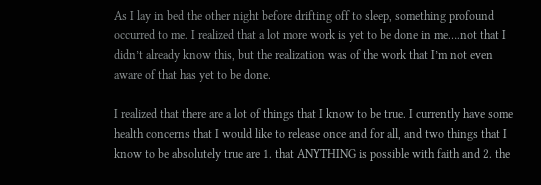As I lay in bed the other night before drifting off to sleep, something profound occurred to me. I realized that a lot more work is yet to be done in me….not that I didn’t already know this, but the realization was of the work that I’m not even aware of that has yet to be done.

I realized that there are a lot of things that I know to be true. I currently have some health concerns that I would like to release once and for all, and two things that I know to be absolutely true are 1. that ANYTHING is possible with faith and 2. the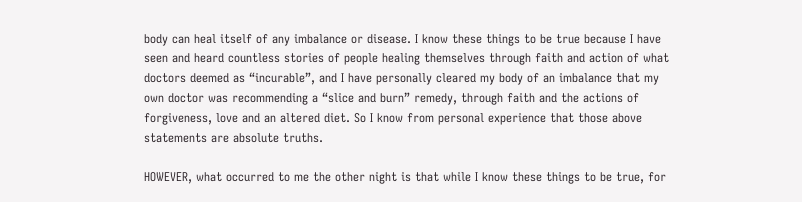body can heal itself of any imbalance or disease. I know these things to be true because I have seen and heard countless stories of people healing themselves through faith and action of what doctors deemed as “incurable”, and I have personally cleared my body of an imbalance that my own doctor was recommending a “slice and burn” remedy, through faith and the actions of forgiveness, love and an altered diet. So I know from personal experience that those above statements are absolute truths.

HOWEVER, what occurred to me the other night is that while I know these things to be true, for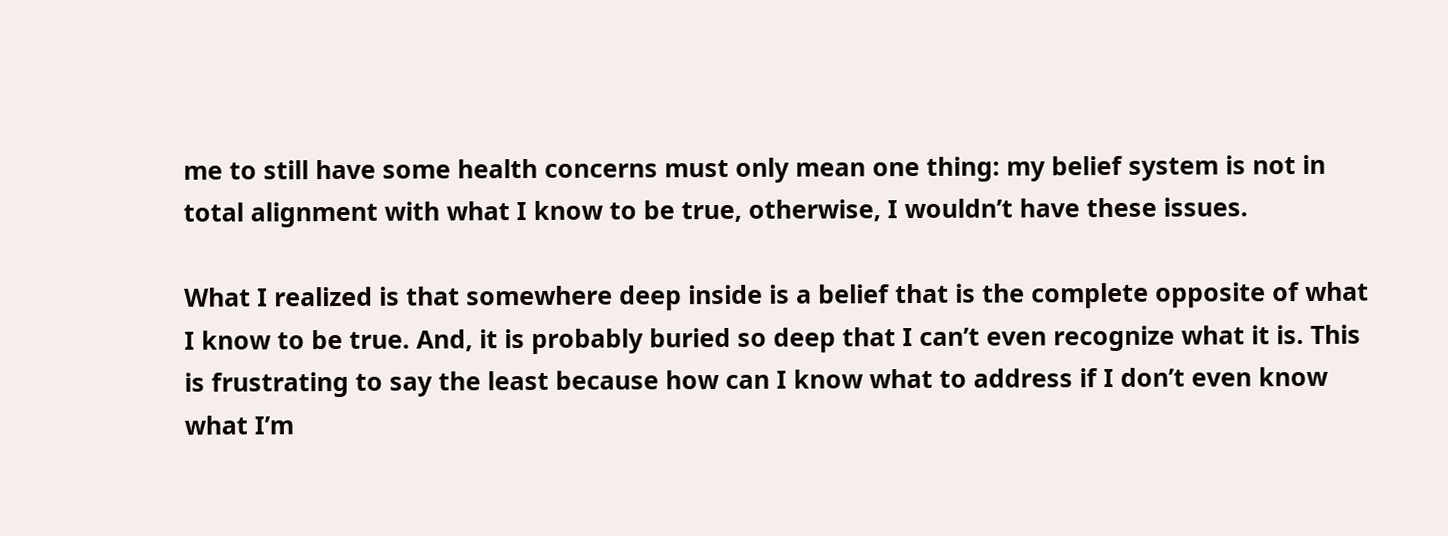me to still have some health concerns must only mean one thing: my belief system is not in total alignment with what I know to be true, otherwise, I wouldn’t have these issues.

What I realized is that somewhere deep inside is a belief that is the complete opposite of what I know to be true. And, it is probably buried so deep that I can’t even recognize what it is. This is frustrating to say the least because how can I know what to address if I don’t even know what I’m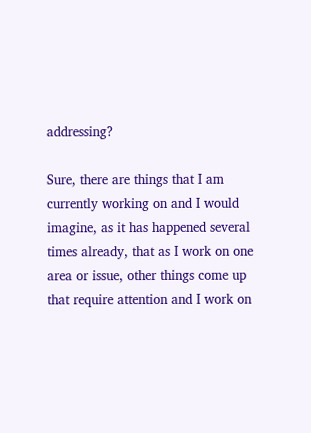addressing?

Sure, there are things that I am currently working on and I would imagine, as it has happened several times already, that as I work on one area or issue, other things come up that require attention and I work on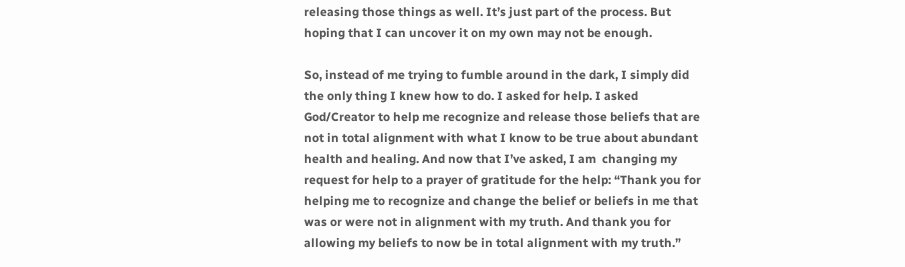releasing those things as well. It’s just part of the process. But hoping that I can uncover it on my own may not be enough.

So, instead of me trying to fumble around in the dark, I simply did the only thing I knew how to do. I asked for help. I asked God/Creator to help me recognize and release those beliefs that are not in total alignment with what I know to be true about abundant health and healing. And now that I’ve asked, I am  changing my request for help to a prayer of gratitude for the help: “Thank you for helping me to recognize and change the belief or beliefs in me that was or were not in alignment with my truth. And thank you for allowing my beliefs to now be in total alignment with my truth.”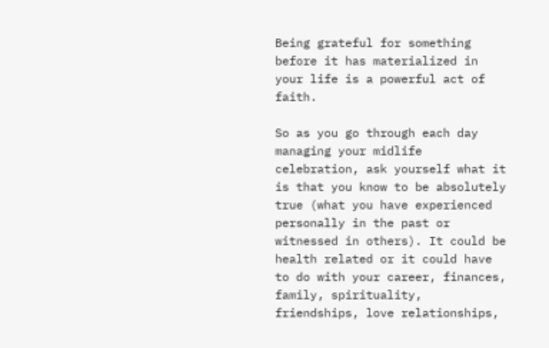Being grateful for something before it has materialized in your life is a powerful act of faith.

So as you go through each day managing your midlife celebration, ask yourself what it is that you know to be absolutely true (what you have experienced personally in the past or witnessed in others). It could be health related or it could have to do with your career, finances, family, spirituality, friendships, love relationships,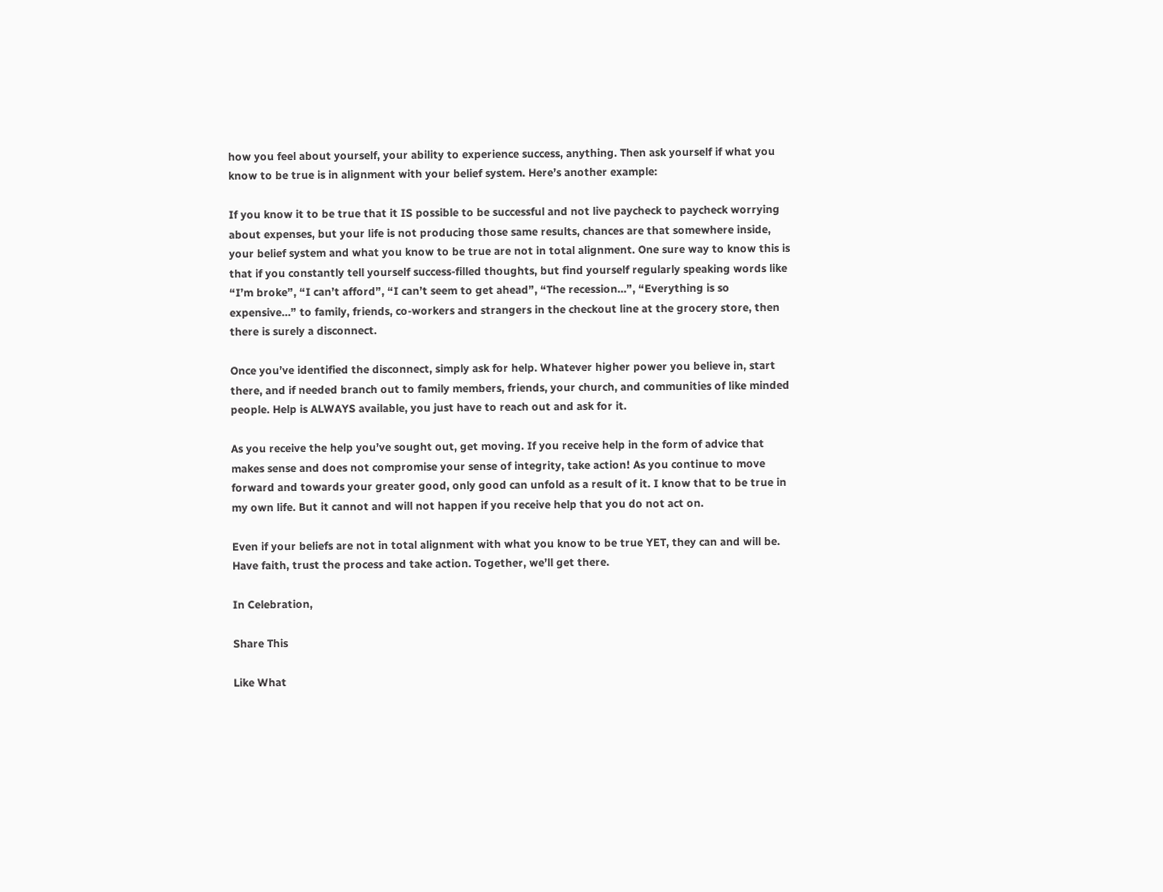how you feel about yourself, your ability to experience success, anything. Then ask yourself if what you know to be true is in alignment with your belief system. Here’s another example:

If you know it to be true that it IS possible to be successful and not live paycheck to paycheck worrying about expenses, but your life is not producing those same results, chances are that somewhere inside, your belief system and what you know to be true are not in total alignment. One sure way to know this is that if you constantly tell yourself success-filled thoughts, but find yourself regularly speaking words like “I’m broke”, “I can’t afford”, “I can’t seem to get ahead”, “The recession…”, “Everything is so expensive…” to family, friends, co-workers and strangers in the checkout line at the grocery store, then there is surely a disconnect.

Once you’ve identified the disconnect, simply ask for help. Whatever higher power you believe in, start there, and if needed branch out to family members, friends, your church, and communities of like minded people. Help is ALWAYS available, you just have to reach out and ask for it.

As you receive the help you’ve sought out, get moving. If you receive help in the form of advice that makes sense and does not compromise your sense of integrity, take action! As you continue to move forward and towards your greater good, only good can unfold as a result of it. I know that to be true in my own life. But it cannot and will not happen if you receive help that you do not act on.

Even if your beliefs are not in total alignment with what you know to be true YET, they can and will be. Have faith, trust the process and take action. Together, we’ll get there.

In Celebration,

Share This

Like What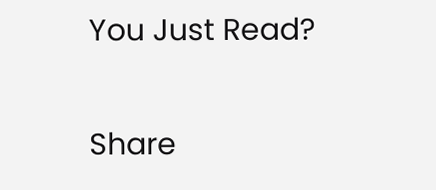You Just Read?

Share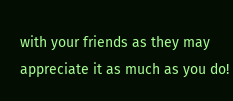with your friends as they may appreciate it as much as you do!